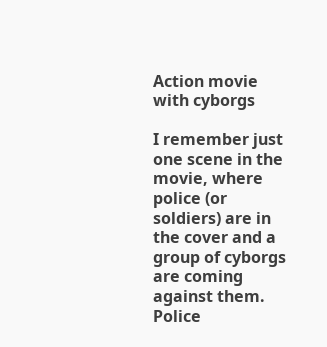Action movie with cyborgs

I remember just one scene in the movie, where police (or soldiers) are in the cover and a group of cyborgs are coming against them. Police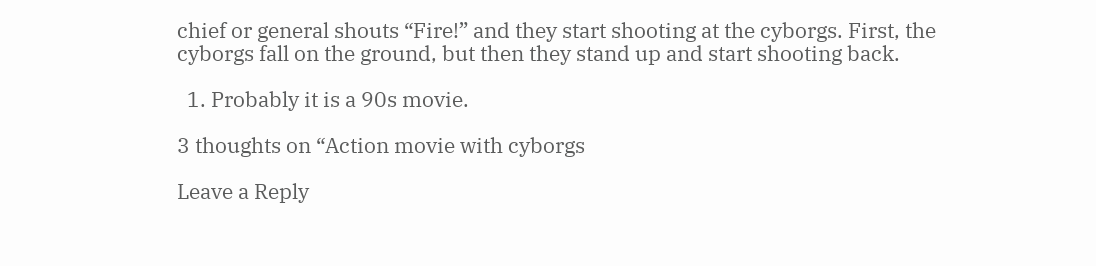chief or general shouts “Fire!” and they start shooting at the cyborgs. First, the cyborgs fall on the ground, but then they stand up and start shooting back.

  1. Probably it is a 90s movie.

3 thoughts on “Action movie with cyborgs

Leave a Reply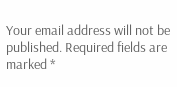Your email address will not be published. Required fields are marked *